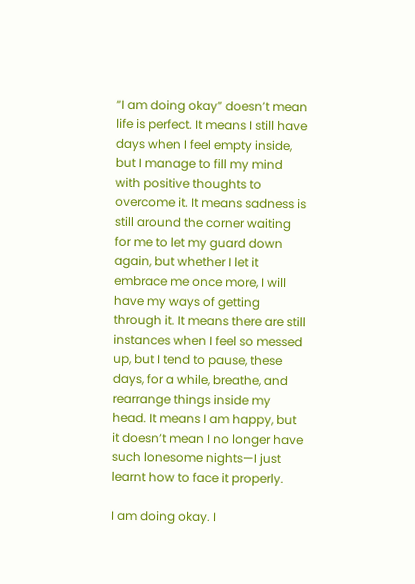“I am doing okay” doesn’t mean life is perfect. It means I still have days when I feel empty inside, but I manage to fill my mind with positive thoughts to overcome it. It means sadness is still around the corner waiting for me to let my guard down again, but whether I let it embrace me once more, I will have my ways of getting through it. It means there are still instances when I feel so messed up, but I tend to pause, these days, for a while, breathe, and rearrange things inside my head. It means I am happy, but it doesn’t mean I no longer have such lonesome nights—I just learnt how to face it properly.

I am doing okay. I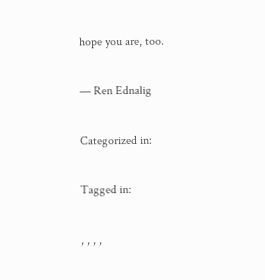hope you are, too.

— Ren Ednalig

Categorized in:

Tagged in:

, , , ,